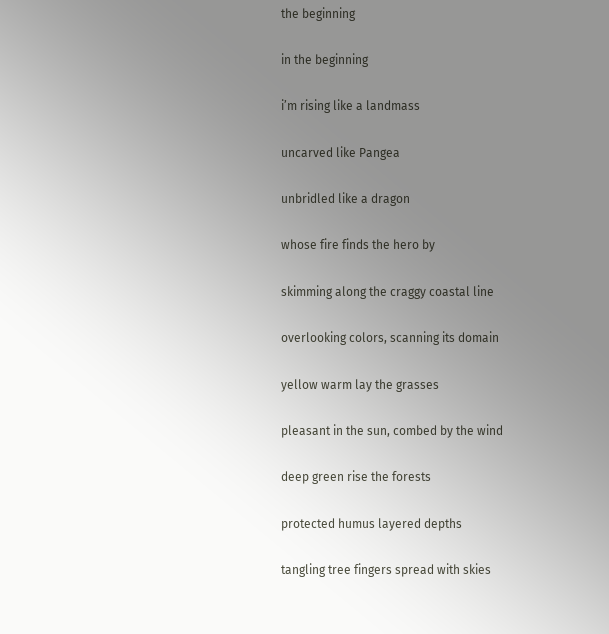the beginning

in the beginning

i’m rising like a landmass

uncarved like Pangea

unbridled like a dragon

whose fire finds the hero by

skimming along the craggy coastal line

overlooking colors, scanning its domain

yellow warm lay the grasses

pleasant in the sun, combed by the wind

deep green rise the forests

protected humus layered depths

tangling tree fingers spread with skies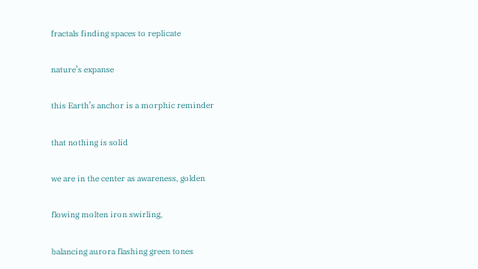fractals finding spaces to replicate

nature’s expanse

this Earth’s anchor is a morphic reminder

that nothing is solid

we are in the center as awareness, golden

flowing molten iron swirling,

balancing aurora flashing green tones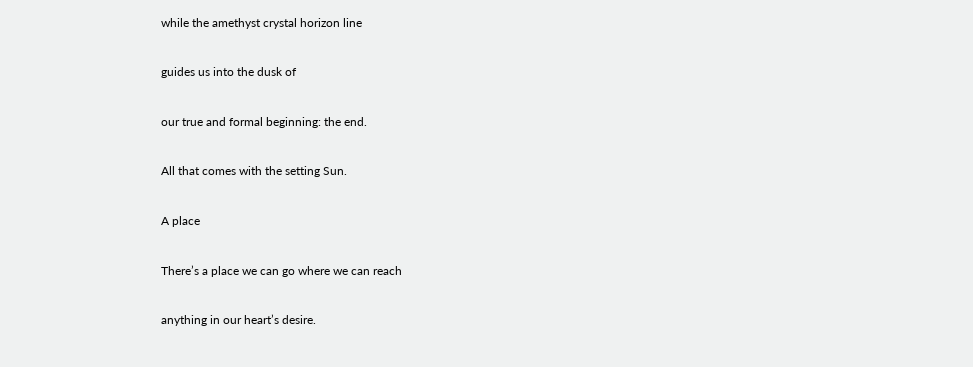while the amethyst crystal horizon line

guides us into the dusk of

our true and formal beginning: the end.

All that comes with the setting Sun.

A place

There’s a place we can go where we can reach

anything in our heart’s desire.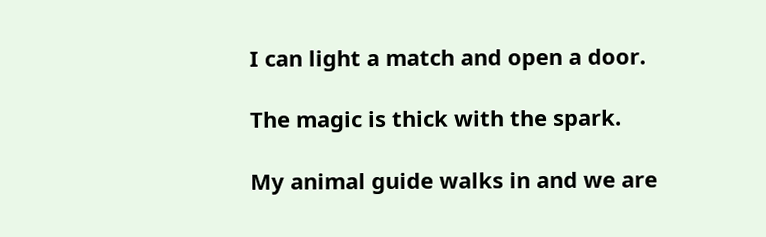I can light a match and open a door.

The magic is thick with the spark.

My animal guide walks in and we are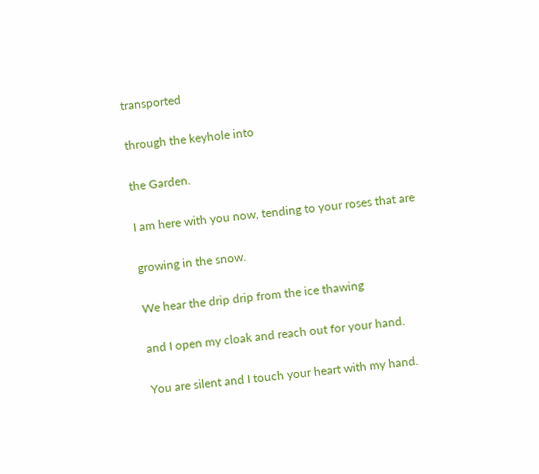transported

through the keyhole into

the Garden.

I am here with you now, tending to your roses that are

growing in the snow.

We hear the drip drip from the ice thawing

and I open my cloak and reach out for your hand.

You are silent and I touch your heart with my hand.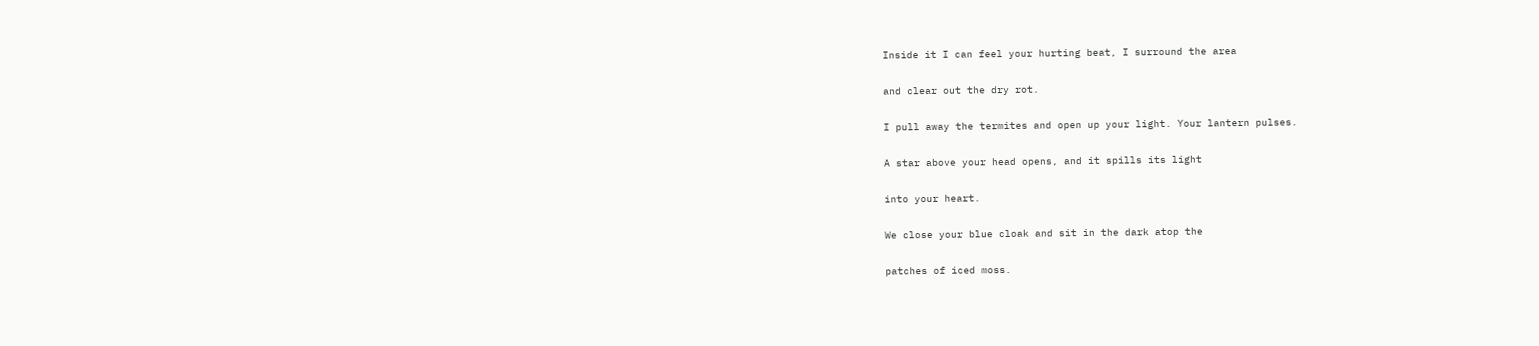Inside it I can feel your hurting beat, I surround the area

and clear out the dry rot.

I pull away the termites and open up your light. Your lantern pulses.

A star above your head opens, and it spills its light

into your heart.

We close your blue cloak and sit in the dark atop the

patches of iced moss.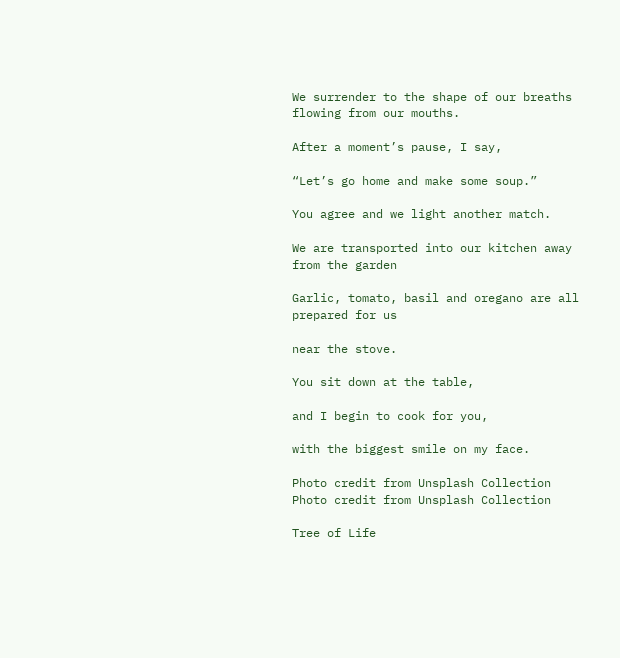We surrender to the shape of our breaths flowing from our mouths.

After a moment’s pause, I say,

“Let’s go home and make some soup.”

You agree and we light another match.

We are transported into our kitchen away from the garden

Garlic, tomato, basil and oregano are all prepared for us

near the stove.

You sit down at the table,

and I begin to cook for you,

with the biggest smile on my face.

Photo credit from Unsplash Collection
Photo credit from Unsplash Collection

Tree of Life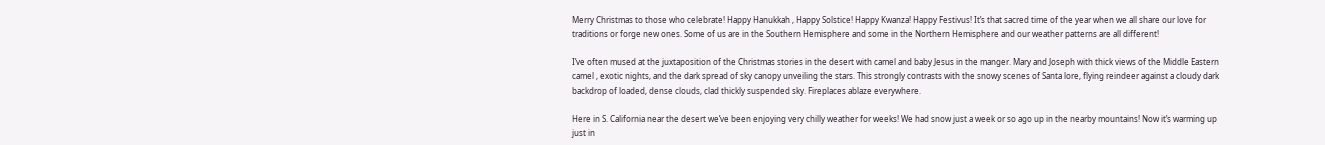Merry Christmas to those who celebrate! Happy Hanukkah , Happy Solstice! Happy Kwanza! Happy Festivus! It’s that sacred time of the year when we all share our love for traditions or forge new ones. Some of us are in the Southern Hemisphere and some in the Northern Hemisphere and our weather patterns are all different!

I’ve often mused at the juxtaposition of the Christmas stories in the desert with camel and baby Jesus in the manger. Mary and Joseph with thick views of the Middle Eastern camel , exotic nights, and the dark spread of sky canopy unveiling the stars. This strongly contrasts with the snowy scenes of Santa lore, flying reindeer against a cloudy dark backdrop of loaded, dense clouds, clad thickly suspended sky. Fireplaces ablaze everywhere.

Here in S. California near the desert we’ve been enjoying very chilly weather for weeks! We had snow just a week or so ago up in the nearby mountains! Now it’s warming up just in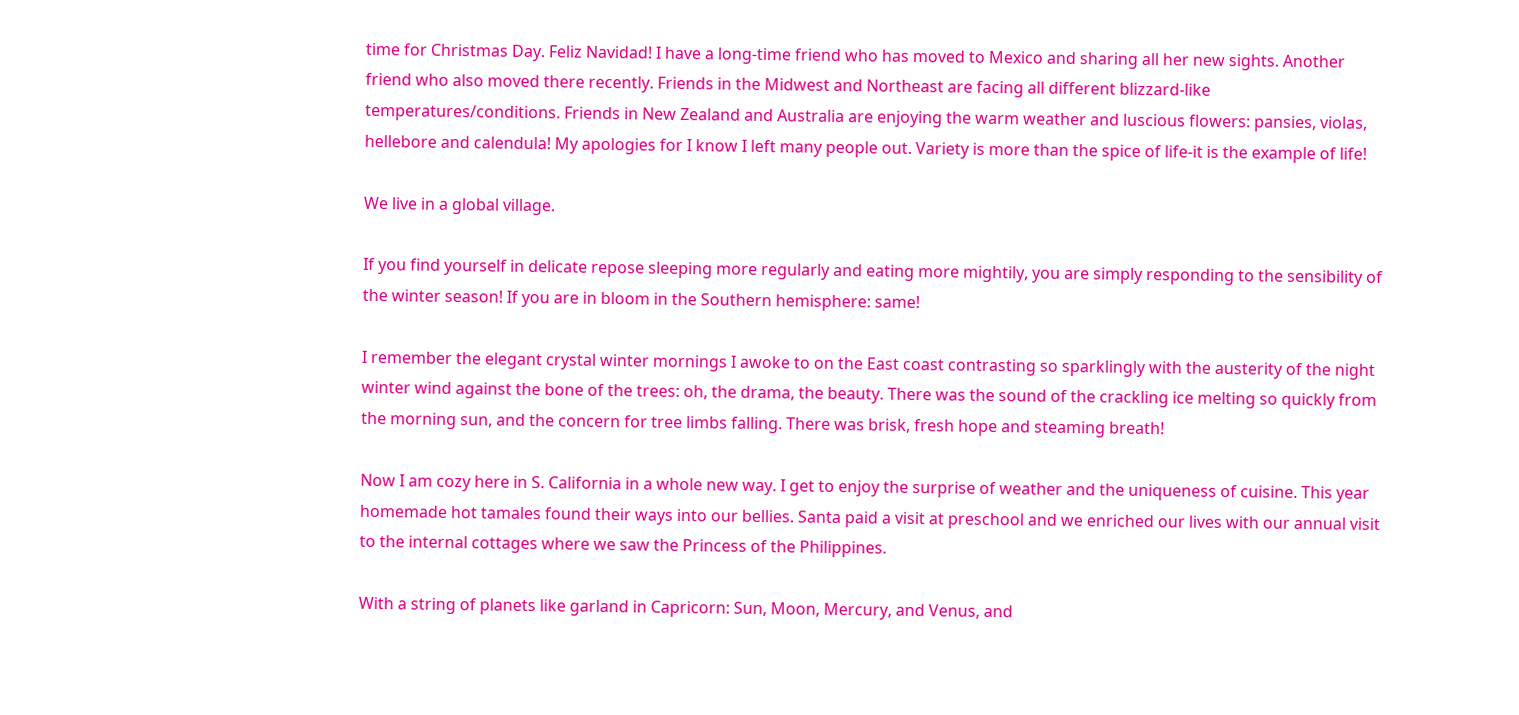time for Christmas Day. Feliz Navidad! I have a long-time friend who has moved to Mexico and sharing all her new sights. Another friend who also moved there recently. Friends in the Midwest and Northeast are facing all different blizzard-like temperatures/conditions. Friends in New Zealand and Australia are enjoying the warm weather and luscious flowers: pansies, violas, hellebore and calendula! My apologies for I know I left many people out. Variety is more than the spice of life-it is the example of life!

We live in a global village.

If you find yourself in delicate repose sleeping more regularly and eating more mightily, you are simply responding to the sensibility of the winter season! If you are in bloom in the Southern hemisphere: same!

I remember the elegant crystal winter mornings I awoke to on the East coast contrasting so sparklingly with the austerity of the night winter wind against the bone of the trees: oh, the drama, the beauty. There was the sound of the crackling ice melting so quickly from the morning sun, and the concern for tree limbs falling. There was brisk, fresh hope and steaming breath!

Now I am cozy here in S. California in a whole new way. I get to enjoy the surprise of weather and the uniqueness of cuisine. This year homemade hot tamales found their ways into our bellies. Santa paid a visit at preschool and we enriched our lives with our annual visit to the internal cottages where we saw the Princess of the Philippines.

With a string of planets like garland in Capricorn: Sun, Moon, Mercury, and Venus, and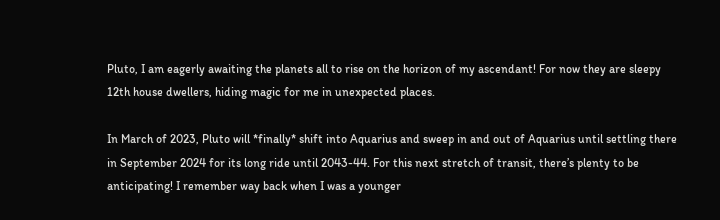Pluto, I am eagerly awaiting the planets all to rise on the horizon of my ascendant! For now they are sleepy 12th house dwellers, hiding magic for me in unexpected places.

In March of 2023, Pluto will *finally* shift into Aquarius and sweep in and out of Aquarius until settling there in September 2024 for its long ride until 2043-44. For this next stretch of transit, there’s plenty to be anticipating! I remember way back when I was a younger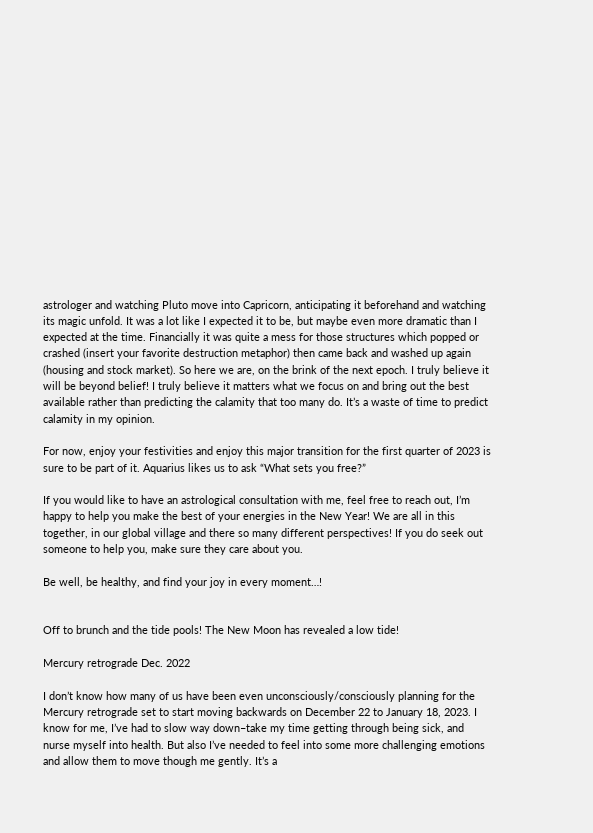astrologer and watching Pluto move into Capricorn, anticipating it beforehand and watching its magic unfold. It was a lot like I expected it to be, but maybe even more dramatic than I expected at the time. Financially it was quite a mess for those structures which popped or crashed (insert your favorite destruction metaphor) then came back and washed up again (housing and stock market). So here we are, on the brink of the next epoch. I truly believe it will be beyond belief! I truly believe it matters what we focus on and bring out the best available rather than predicting the calamity that too many do. It’s a waste of time to predict calamity in my opinion.

For now, enjoy your festivities and enjoy this major transition for the first quarter of 2023 is sure to be part of it. Aquarius likes us to ask “What sets you free?”

If you would like to have an astrological consultation with me, feel free to reach out, I’m happy to help you make the best of your energies in the New Year! We are all in this together, in our global village and there so many different perspectives! If you do seek out someone to help you, make sure they care about you.

Be well, be healthy, and find your joy in every moment…!


Off to brunch and the tide pools! The New Moon has revealed a low tide!

Mercury retrograde Dec. 2022

I don’t know how many of us have been even unconsciously/consciously planning for the Mercury retrograde set to start moving backwards on December 22 to January 18, 2023. I know for me, I’ve had to slow way down–take my time getting through being sick, and nurse myself into health. But also I’ve needed to feel into some more challenging emotions and allow them to move though me gently. It’s a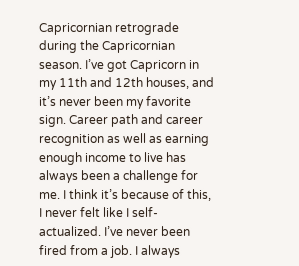Capricornian retrograde during the Capricornian season. I’ve got Capricorn in my 11th and 12th houses, and it’s never been my favorite sign. Career path and career recognition as well as earning enough income to live has always been a challenge for me. I think it’s because of this, I never felt like I self-actualized. I’ve never been fired from a job. I always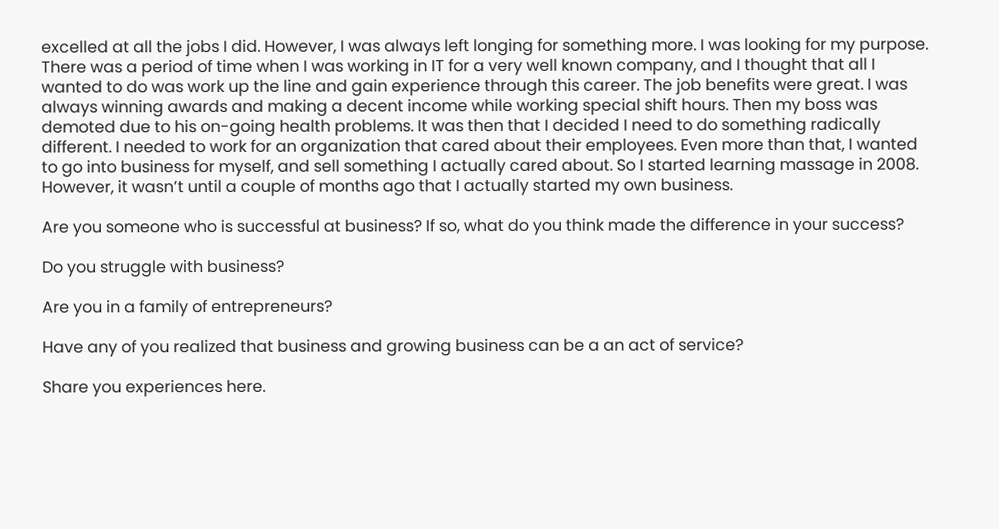excelled at all the jobs I did. However, I was always left longing for something more. I was looking for my purpose. There was a period of time when I was working in IT for a very well known company, and I thought that all I wanted to do was work up the line and gain experience through this career. The job benefits were great. I was always winning awards and making a decent income while working special shift hours. Then my boss was demoted due to his on-going health problems. It was then that I decided I need to do something radically different. I needed to work for an organization that cared about their employees. Even more than that, I wanted to go into business for myself, and sell something I actually cared about. So I started learning massage in 2008. However, it wasn’t until a couple of months ago that I actually started my own business.

Are you someone who is successful at business? If so, what do you think made the difference in your success?

Do you struggle with business?

Are you in a family of entrepreneurs?

Have any of you realized that business and growing business can be a an act of service?

Share you experiences here.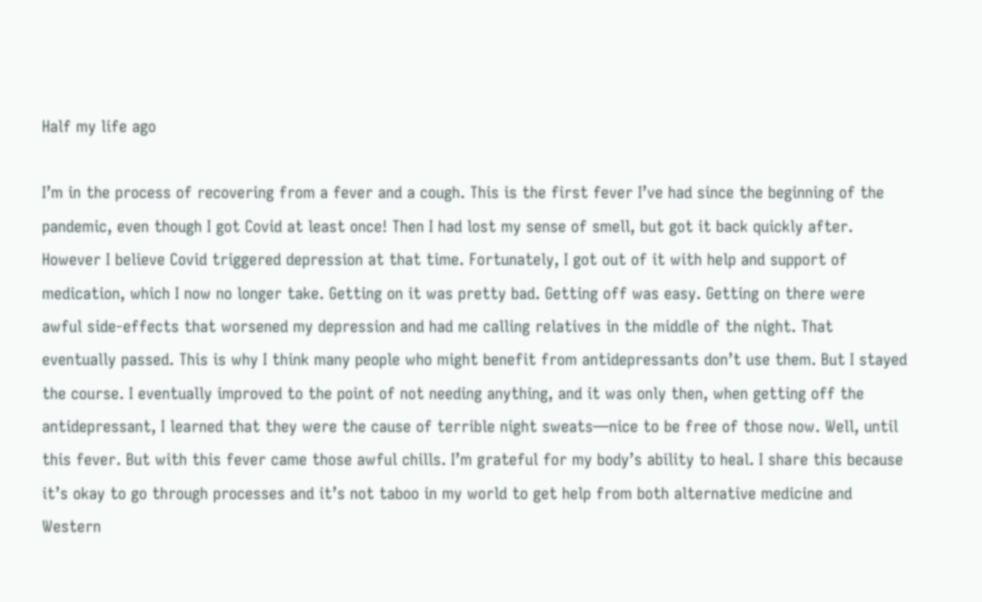Half my life ago

I’m in the process of recovering from a fever and a cough. This is the first fever I’ve had since the beginning of the pandemic, even though I got Covid at least once! Then I had lost my sense of smell, but got it back quickly after. However I believe Covid triggered depression at that time. Fortunately, I got out of it with help and support of medication, which I now no longer take. Getting on it was pretty bad. Getting off was easy. Getting on there were awful side-effects that worsened my depression and had me calling relatives in the middle of the night. That eventually passed. This is why I think many people who might benefit from antidepressants don’t use them. But I stayed the course. I eventually improved to the point of not needing anything, and it was only then, when getting off the antidepressant, I learned that they were the cause of terrible night sweats—nice to be free of those now. Well, until this fever. But with this fever came those awful chills. I’m grateful for my body’s ability to heal. I share this because it’s okay to go through processes and it’s not taboo in my world to get help from both alternative medicine and Western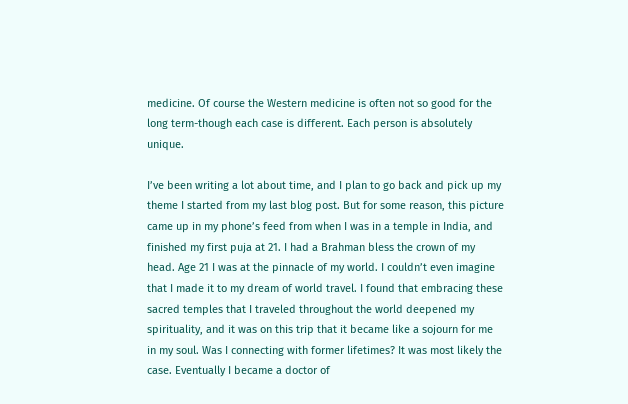medicine. Of course the Western medicine is often not so good for the long term-though each case is different. Each person is absolutely unique.

I’ve been writing a lot about time, and I plan to go back and pick up my theme I started from my last blog post. But for some reason, this picture came up in my phone’s feed from when I was in a temple in India, and finished my first puja at 21. I had a Brahman bless the crown of my head. Age 21 I was at the pinnacle of my world. I couldn’t even imagine that I made it to my dream of world travel. I found that embracing these sacred temples that I traveled throughout the world deepened my spirituality, and it was on this trip that it became like a sojourn for me in my soul. Was I connecting with former lifetimes? It was most likely the case. Eventually I became a doctor of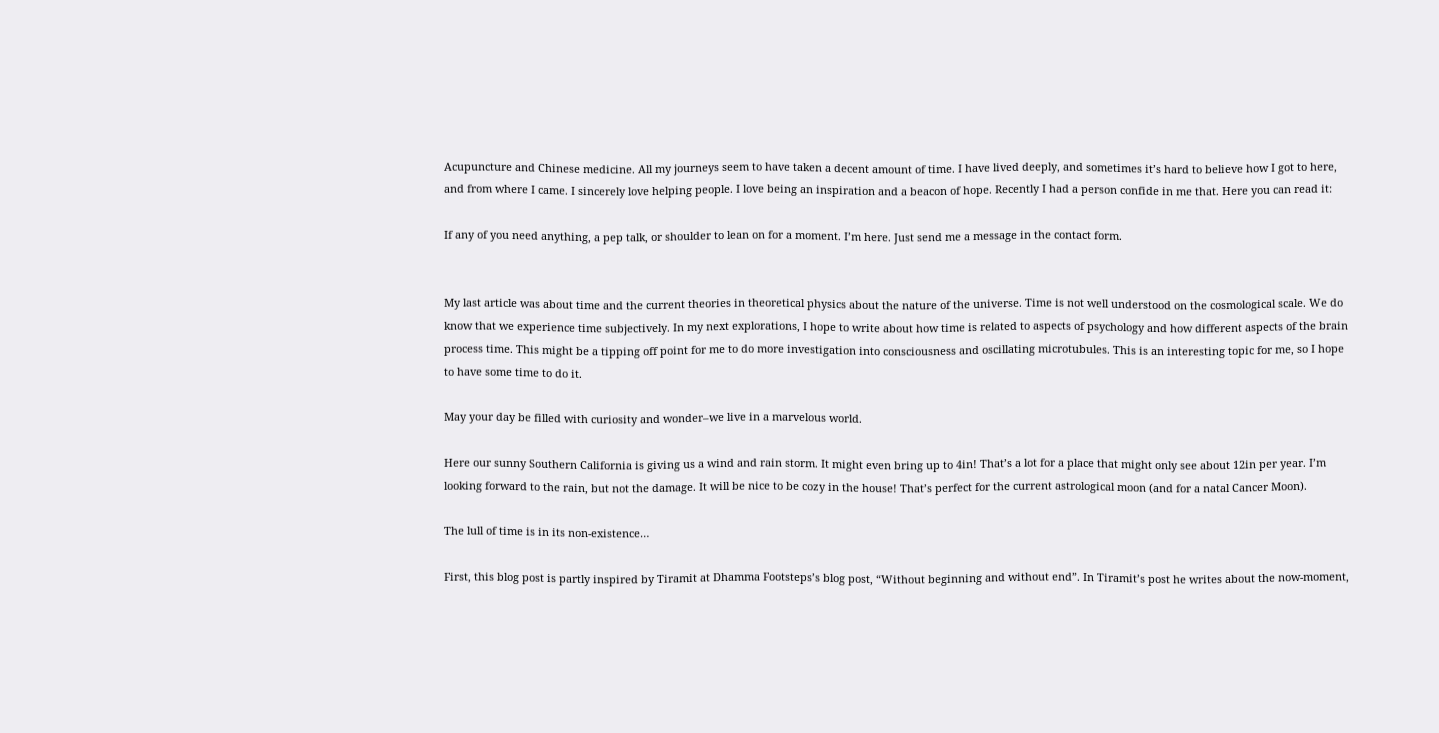Acupuncture and Chinese medicine. All my journeys seem to have taken a decent amount of time. I have lived deeply, and sometimes it’s hard to believe how I got to here, and from where I came. I sincerely love helping people. I love being an inspiration and a beacon of hope. Recently I had a person confide in me that. Here you can read it:

If any of you need anything, a pep talk, or shoulder to lean on for a moment. I’m here. Just send me a message in the contact form.


My last article was about time and the current theories in theoretical physics about the nature of the universe. Time is not well understood on the cosmological scale. We do know that we experience time subjectively. In my next explorations, I hope to write about how time is related to aspects of psychology and how different aspects of the brain process time. This might be a tipping off point for me to do more investigation into consciousness and oscillating microtubules. This is an interesting topic for me, so I hope to have some time to do it.

May your day be filled with curiosity and wonder–we live in a marvelous world.

Here our sunny Southern California is giving us a wind and rain storm. It might even bring up to 4in! That’s a lot for a place that might only see about 12in per year. I’m looking forward to the rain, but not the damage. It will be nice to be cozy in the house! That’s perfect for the current astrological moon (and for a natal Cancer Moon).

The lull of time is in its non-existence…

First, this blog post is partly inspired by Tiramit at Dhamma Footsteps’s blog post, “Without beginning and without end”. In Tiramit’s post he writes about the now-moment,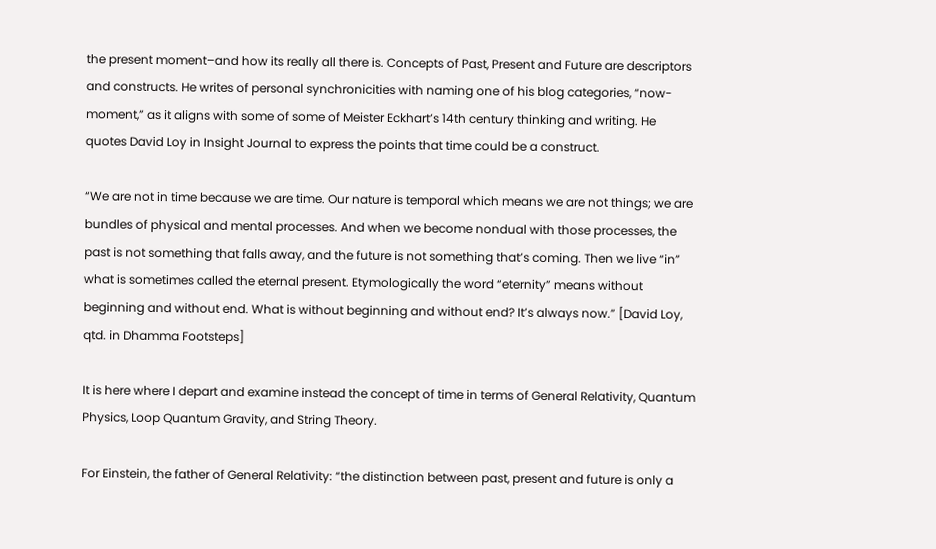the present moment–and how its really all there is. Concepts of Past, Present and Future are descriptors and constructs. He writes of personal synchronicities with naming one of his blog categories, “now-moment,” as it aligns with some of some of Meister Eckhart’s 14th century thinking and writing. He quotes David Loy in Insight Journal to express the points that time could be a construct.

“We are not in time because we are time. Our nature is temporal which means we are not things; we are bundles of physical and mental processes. And when we become nondual with those processes, the past is not something that falls away, and the future is not something that’s coming. Then we live “in” what is sometimes called the eternal present. Etymologically the word “eternity” means without beginning and without end. What is without beginning and without end? It’s always now.” [David Loy, qtd. in Dhamma Footsteps]

It is here where I depart and examine instead the concept of time in terms of General Relativity, Quantum Physics, Loop Quantum Gravity, and String Theory.

For Einstein, the father of General Relativity: “the distinction between past, present and future is only a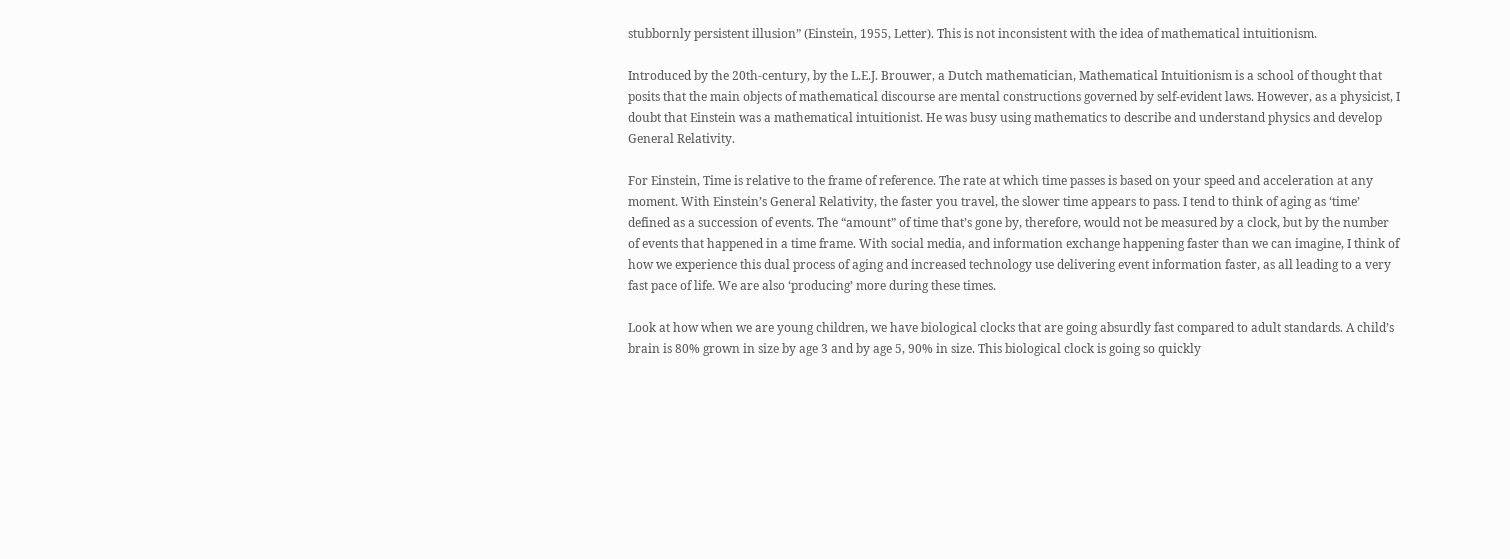stubbornly persistent illusion” (Einstein, 1955, Letter). This is not inconsistent with the idea of mathematical intuitionism.

Introduced by the 20th-century, by the L.E.J. Brouwer, a Dutch mathematician, Mathematical Intuitionism is a school of thought that posits that the main objects of mathematical discourse are mental constructions governed by self-evident laws. However, as a physicist, I doubt that Einstein was a mathematical intuitionist. He was busy using mathematics to describe and understand physics and develop General Relativity.

For Einstein, Time is relative to the frame of reference. The rate at which time passes is based on your speed and acceleration at any moment. With Einstein’s General Relativity, the faster you travel, the slower time appears to pass. I tend to think of aging as ‘time’ defined as a succession of events. The “amount” of time that’s gone by, therefore, would not be measured by a clock, but by the number of events that happened in a time frame. With social media, and information exchange happening faster than we can imagine, I think of how we experience this dual process of aging and increased technology use delivering event information faster, as all leading to a very fast pace of life. We are also ‘producing’ more during these times.

Look at how when we are young children, we have biological clocks that are going absurdly fast compared to adult standards. A child’s brain is 80% grown in size by age 3 and by age 5, 90% in size. This biological clock is going so quickly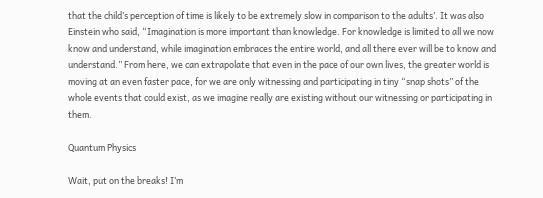that the child’s perception of time is likely to be extremely slow in comparison to the adults’. It was also Einstein who said, “Imagination is more important than knowledge. For knowledge is limited to all we now know and understand, while imagination embraces the entire world, and all there ever will be to know and understand.” From here, we can extrapolate that even in the pace of our own lives, the greater world is moving at an even faster pace, for we are only witnessing and participating in tiny “snap shots” of the whole events that could exist, as we imagine really are existing without our witnessing or participating in them.

Quantum Physics

Wait, put on the breaks! I’m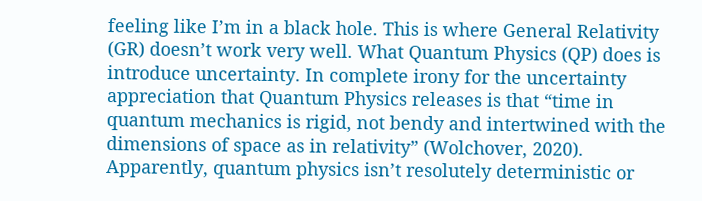feeling like I’m in a black hole. This is where General Relativity (GR) doesn’t work very well. What Quantum Physics (QP) does is introduce uncertainty. In complete irony for the uncertainty appreciation that Quantum Physics releases is that “time in quantum mechanics is rigid, not bendy and intertwined with the dimensions of space as in relativity” (Wolchover, 2020).  Apparently, quantum physics isn’t resolutely deterministic or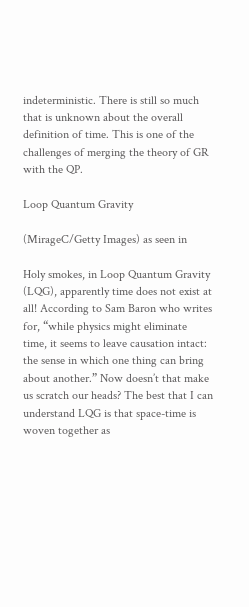indeterministic. There is still so much that is unknown about the overall definition of time. This is one of the challenges of merging the theory of GR with the QP.

Loop Quantum Gravity

(MirageC/Getty Images) as seen in

Holy smokes, in Loop Quantum Gravity (LQG), apparently time does not exist at all! According to Sam Baron who writes for, “while physics might eliminate time, it seems to leave causation intact: the sense in which one thing can bring about another.” Now doesn’t that make us scratch our heads? The best that I can understand LQG is that space-time is woven together as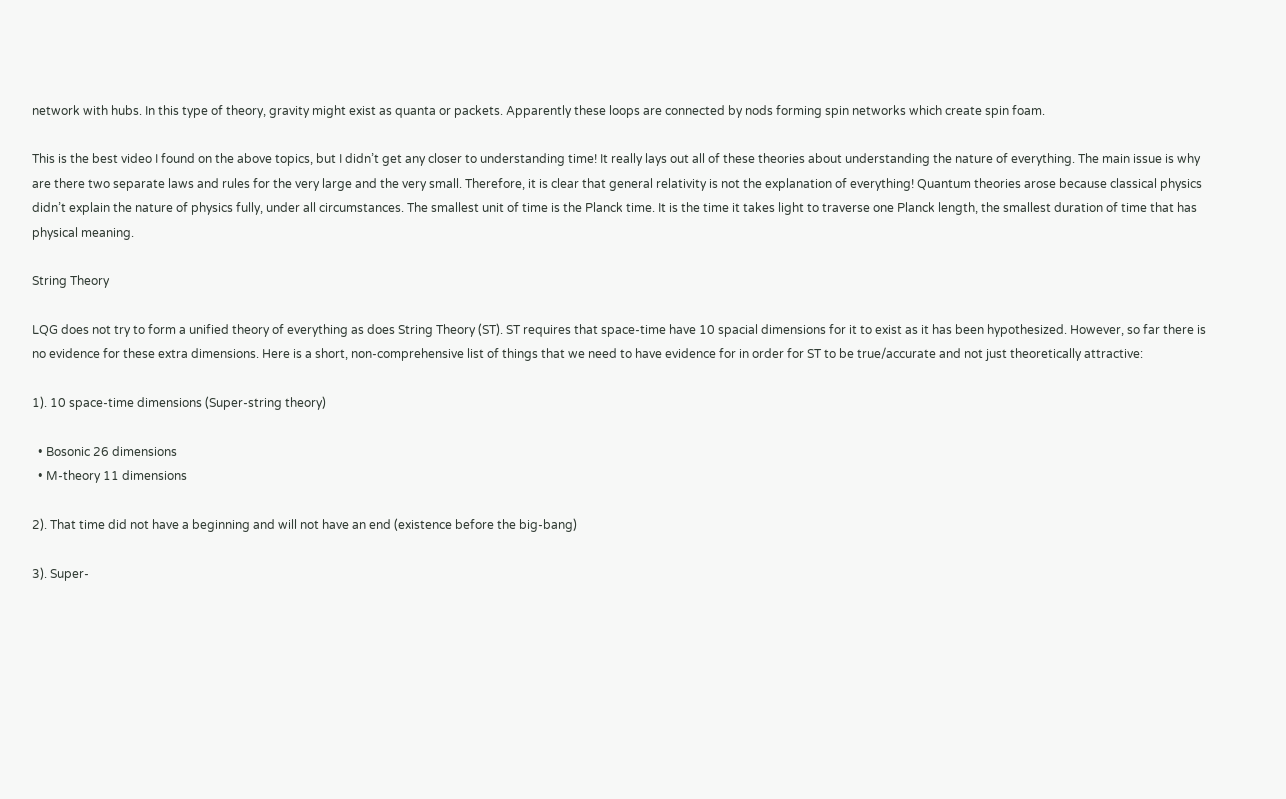network with hubs. In this type of theory, gravity might exist as quanta or packets. Apparently these loops are connected by nods forming spin networks which create spin foam.

This is the best video I found on the above topics, but I didn’t get any closer to understanding time! It really lays out all of these theories about understanding the nature of everything. The main issue is why are there two separate laws and rules for the very large and the very small. Therefore, it is clear that general relativity is not the explanation of everything! Quantum theories arose because classical physics didn’t explain the nature of physics fully, under all circumstances. The smallest unit of time is the Planck time. It is the time it takes light to traverse one Planck length, the smallest duration of time that has physical meaning.

String Theory

LQG does not try to form a unified theory of everything as does String Theory (ST). ST requires that space-time have 10 spacial dimensions for it to exist as it has been hypothesized. However, so far there is no evidence for these extra dimensions. Here is a short, non-comprehensive list of things that we need to have evidence for in order for ST to be true/accurate and not just theoretically attractive:

1). 10 space-time dimensions (Super-string theory)

  • Bosonic 26 dimensions
  • M-theory 11 dimensions

2). That time did not have a beginning and will not have an end (existence before the big-bang)

3). Super-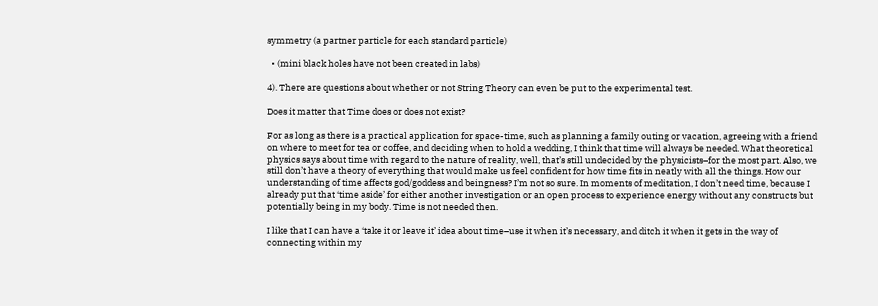symmetry (a partner particle for each standard particle)

  • (mini black holes have not been created in labs)

4). There are questions about whether or not String Theory can even be put to the experimental test.

Does it matter that Time does or does not exist?

For as long as there is a practical application for space-time, such as planning a family outing or vacation, agreeing with a friend on where to meet for tea or coffee, and deciding when to hold a wedding, I think that time will always be needed. What theoretical physics says about time with regard to the nature of reality, well, that’s still undecided by the physicists–for the most part. Also, we still don’t have a theory of everything that would make us feel confident for how time fits in neatly with all the things. How our understanding of time affects god/goddess and beingness? I’m not so sure. In moments of meditation, I don’t need time, because I already put that ‘time aside’ for either another investigation or an open process to experience energy without any constructs but potentially being in my body. Time is not needed then.

I like that I can have a ‘take it or leave it’ idea about time–use it when it’s necessary, and ditch it when it gets in the way of connecting within my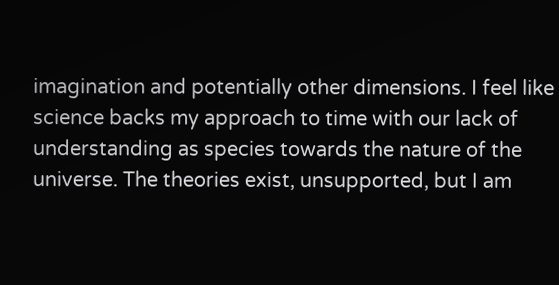imagination and potentially other dimensions. I feel like science backs my approach to time with our lack of understanding as species towards the nature of the universe. The theories exist, unsupported, but I am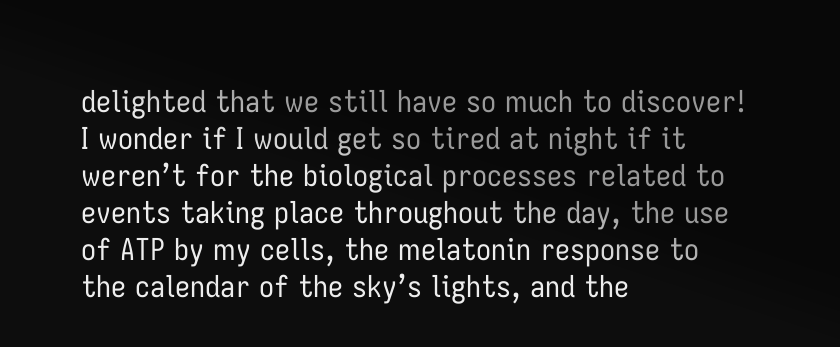delighted that we still have so much to discover! I wonder if I would get so tired at night if it weren’t for the biological processes related to events taking place throughout the day, the use of ATP by my cells, the melatonin response to the calendar of the sky’s lights, and the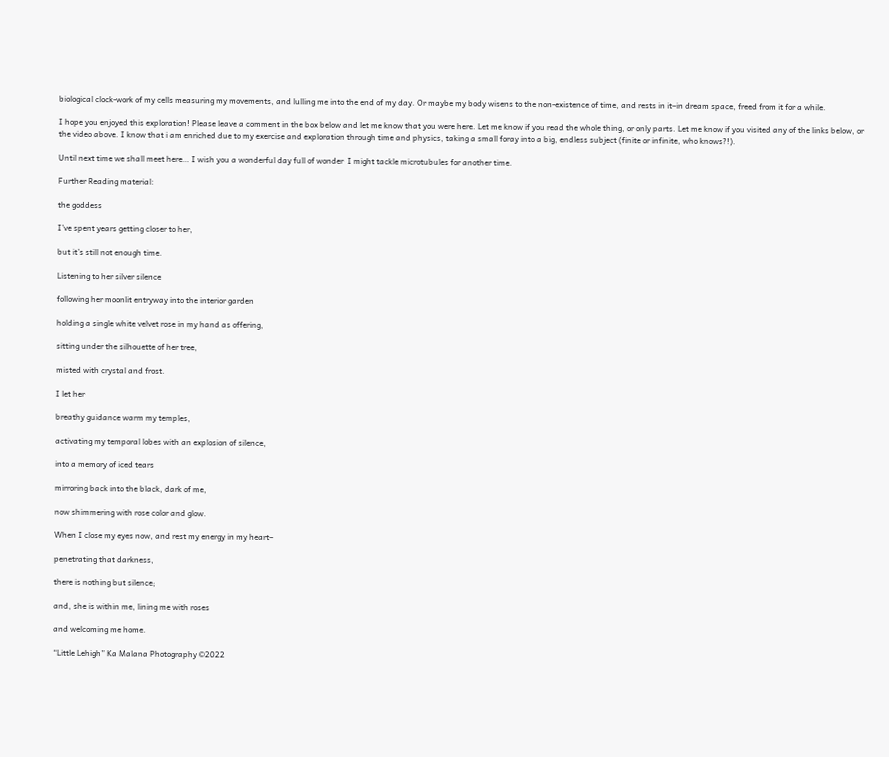biological clock-work of my cells measuring my movements, and lulling me into the end of my day. Or maybe my body wisens to the non-existence of time, and rests in it–in dream space, freed from it for a while.

I hope you enjoyed this exploration! Please leave a comment in the box below and let me know that you were here. Let me know if you read the whole thing, or only parts. Let me know if you visited any of the links below, or the video above. I know that i am enriched due to my exercise and exploration through time and physics, taking a small foray into a big, endless subject (finite or infinite, who knows?!).

Until next time we shall meet here… I wish you a wonderful day full of wonder  I might tackle microtubules for another time.

Further Reading material:

the goddess

I’ve spent years getting closer to her,

but it’s still not enough time.

Listening to her silver silence

following her moonlit entryway into the interior garden

holding a single white velvet rose in my hand as offering,

sitting under the silhouette of her tree,

misted with crystal and frost.

I let her

breathy guidance warm my temples,

activating my temporal lobes with an explosion of silence,

into a memory of iced tears

mirroring back into the black, dark of me,

now shimmering with rose color and glow.

When I close my eyes now, and rest my energy in my heart–

penetrating that darkness,

there is nothing but silence;

and, she is within me, lining me with roses

and welcoming me home.

“Little Lehigh” Ka Malana Photography ©2022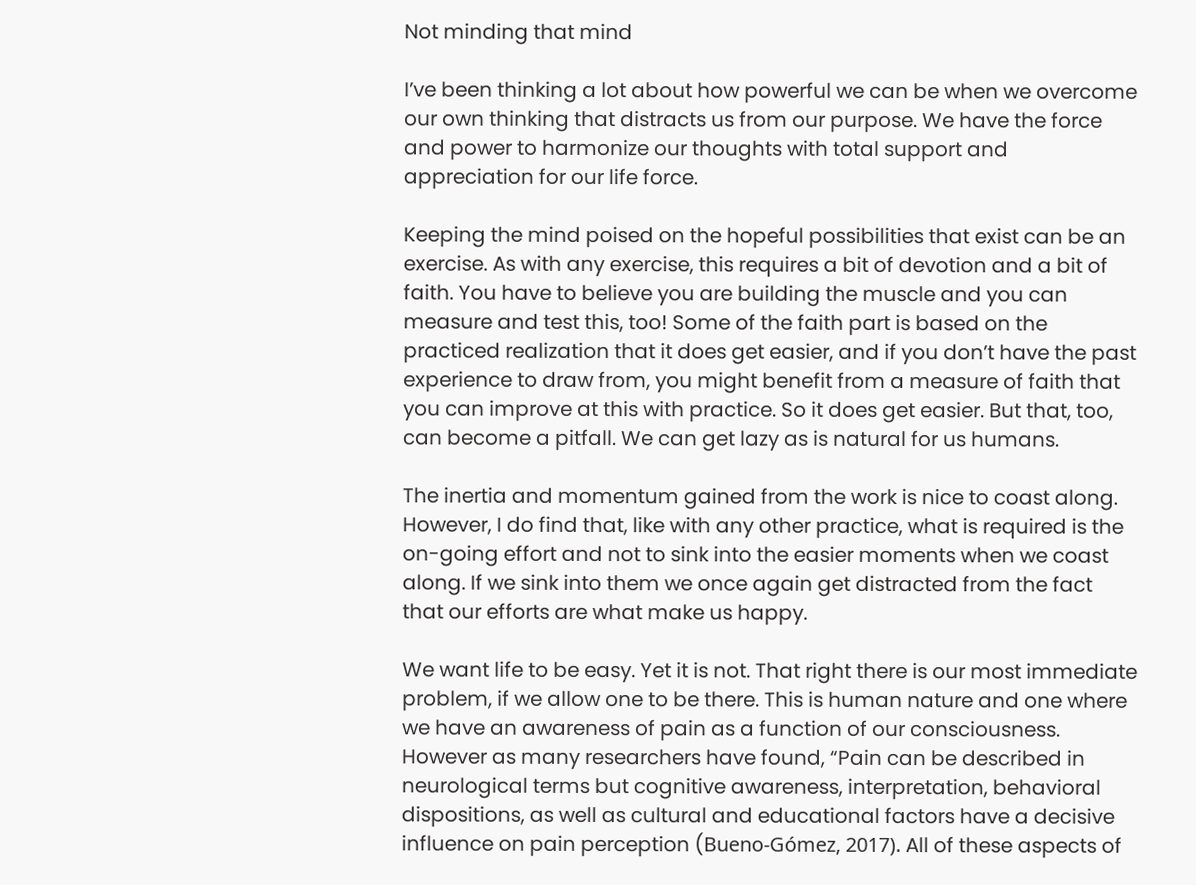Not minding that mind

I’ve been thinking a lot about how powerful we can be when we overcome our own thinking that distracts us from our purpose. We have the force and power to harmonize our thoughts with total support and appreciation for our life force.

Keeping the mind poised on the hopeful possibilities that exist can be an exercise. As with any exercise, this requires a bit of devotion and a bit of faith. You have to believe you are building the muscle and you can measure and test this, too! Some of the faith part is based on the practiced realization that it does get easier, and if you don’t have the past experience to draw from, you might benefit from a measure of faith that you can improve at this with practice. So it does get easier. But that, too, can become a pitfall. We can get lazy as is natural for us humans.

The inertia and momentum gained from the work is nice to coast along. However, I do find that, like with any other practice, what is required is the on-going effort and not to sink into the easier moments when we coast along. If we sink into them we once again get distracted from the fact that our efforts are what make us happy.

We want life to be easy. Yet it is not. That right there is our most immediate problem, if we allow one to be there. This is human nature and one where we have an awareness of pain as a function of our consciousness. However as many researchers have found, “Pain can be described in neurological terms but cognitive awareness, interpretation, behavioral dispositions, as well as cultural and educational factors have a decisive influence on pain perception (Bueno-Gómez, 2017). All of these aspects of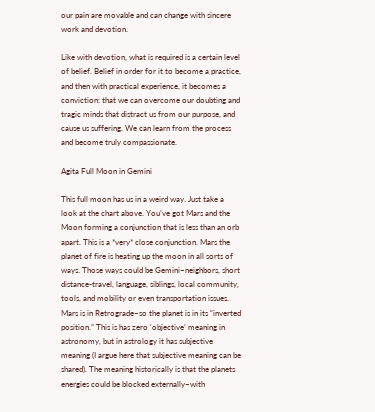our pain are movable and can change with sincere work and devotion.

Like with devotion, what is required is a certain level of belief. Belief in order for it to become a practice, and then with practical experience, it becomes a conviction: that we can overcome our doubting and tragic minds that distract us from our purpose, and cause us suffering. We can learn from the process and become truly compassionate.

Agita Full Moon in Gemini

This full moon has us in a weird way. Just take a look at the chart above. You’ve got Mars and the Moon forming a conjunction that is less than an orb apart. This is a *very* close conjunction. Mars the planet of fire is heating up the moon in all sorts of ways. Those ways could be Gemini–neighbors, short distance-travel, language, siblings, local community, tools, and mobility or even transportation issues. Mars is in Retrograde–so the planet is in its “inverted position.” This is has zero ‘objective’ meaning in astronomy, but in astrology it has subjective meaning (I argue here that subjective meaning can be shared). The meaning historically is that the planets energies could be blocked externally–with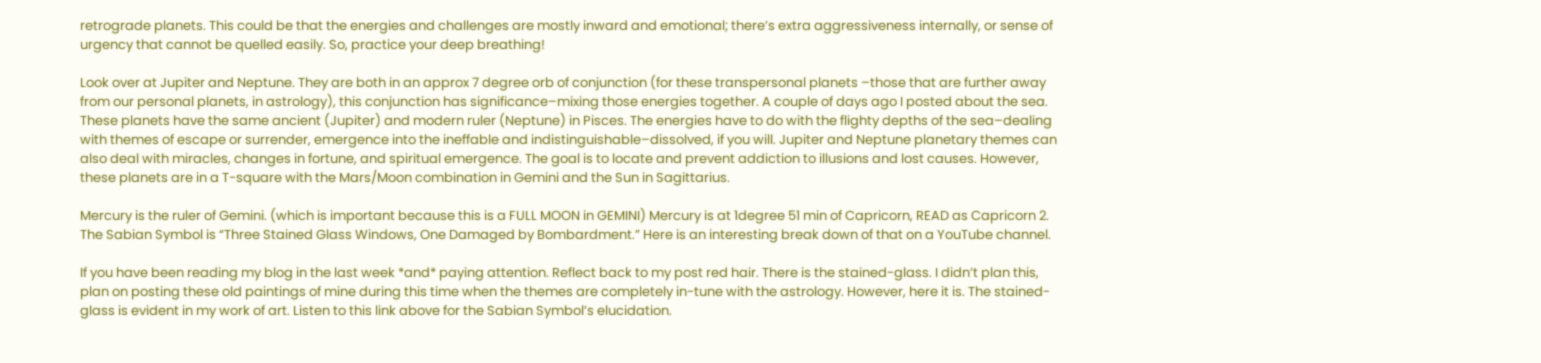retrograde planets. This could be that the energies and challenges are mostly inward and emotional; there’s extra aggressiveness internally, or sense of urgency that cannot be quelled easily. So, practice your deep breathing!

Look over at Jupiter and Neptune. They are both in an approx 7 degree orb of conjunction (for these transpersonal planets –those that are further away from our personal planets, in astrology), this conjunction has significance–mixing those energies together. A couple of days ago I posted about the sea. These planets have the same ancient (Jupiter) and modern ruler (Neptune) in Pisces. The energies have to do with the flighty depths of the sea–dealing with themes of escape or surrender, emergence into the ineffable and indistinguishable–dissolved, if you will. Jupiter and Neptune planetary themes can also deal with miracles, changes in fortune, and spiritual emergence. The goal is to locate and prevent addiction to illusions and lost causes. However, these planets are in a T-square with the Mars/Moon combination in Gemini and the Sun in Sagittarius.

Mercury is the ruler of Gemini. (which is important because this is a FULL MOON in GEMINI) Mercury is at 1degree 51 min of Capricorn, READ as Capricorn 2. The Sabian Symbol is “Three Stained Glass Windows, One Damaged by Bombardment.” Here is an interesting break down of that on a YouTube channel.

If you have been reading my blog in the last week *and* paying attention. Reflect back to my post red hair. There is the stained-glass. I didn’t plan this, plan on posting these old paintings of mine during this time when the themes are completely in-tune with the astrology. However, here it is. The stained-glass is evident in my work of art. Listen to this link above for the Sabian Symbol’s elucidation.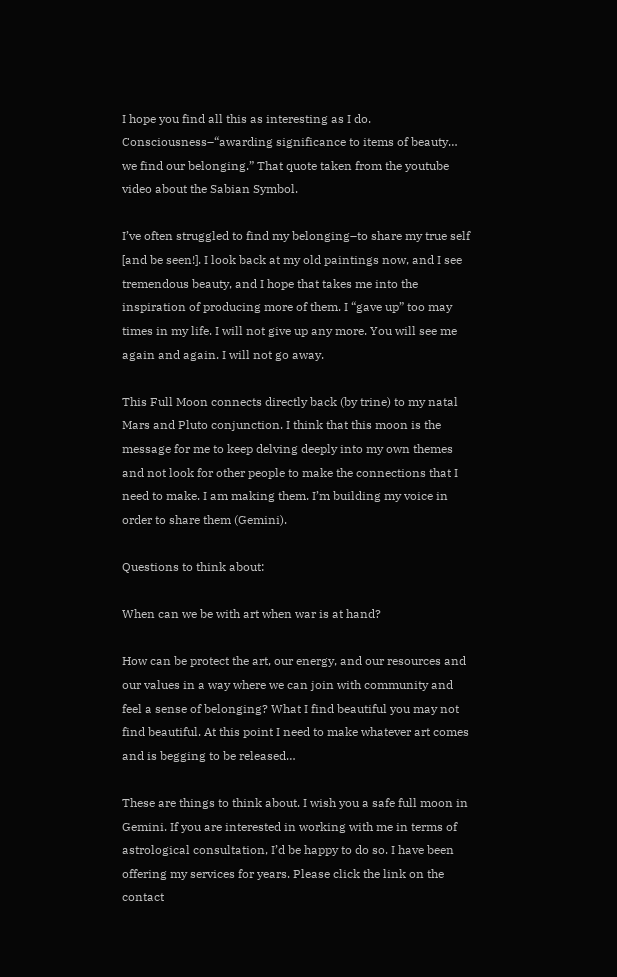I hope you find all this as interesting as I do. Consciousness–“awarding significance to items of beauty… we find our belonging.” That quote taken from the youtube video about the Sabian Symbol.

I’ve often struggled to find my belonging–to share my true self [and be seen!]. I look back at my old paintings now, and I see tremendous beauty, and I hope that takes me into the inspiration of producing more of them. I “gave up” too may times in my life. I will not give up any more. You will see me again and again. I will not go away.

This Full Moon connects directly back (by trine) to my natal Mars and Pluto conjunction. I think that this moon is the message for me to keep delving deeply into my own themes and not look for other people to make the connections that I need to make. I am making them. I’m building my voice in order to share them (Gemini).

Questions to think about:

When can we be with art when war is at hand?

How can be protect the art, our energy, and our resources and our values in a way where we can join with community and feel a sense of belonging? What I find beautiful you may not find beautiful. At this point I need to make whatever art comes and is begging to be released…

These are things to think about. I wish you a safe full moon in Gemini. If you are interested in working with me in terms of astrological consultation, I’d be happy to do so. I have been offering my services for years. Please click the link on the contact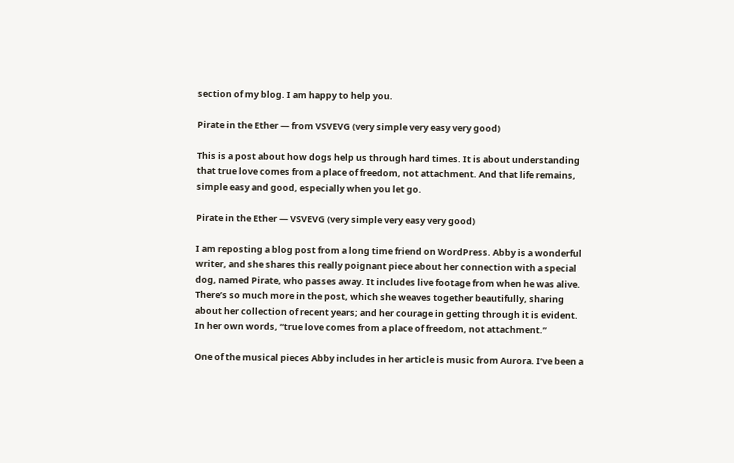section of my blog. I am happy to help you.

Pirate in the Ether — from VSVEVG (very simple very easy very good)

This is a post about how dogs help us through hard times. It is about understanding that true love comes from a place of freedom, not attachment. And that life remains, simple easy and good, especially when you let go.

Pirate in the Ether — VSVEVG (very simple very easy very good)

I am reposting a blog post from a long time friend on WordPress. Abby is a wonderful writer, and she shares this really poignant piece about her connection with a special dog, named Pirate, who passes away. It includes live footage from when he was alive. There’s so much more in the post, which she weaves together beautifully, sharing about her collection of recent years; and her courage in getting through it is evident. In her own words, “true love comes from a place of freedom, not attachment.”

One of the musical pieces Abby includes in her article is music from Aurora. I’ve been a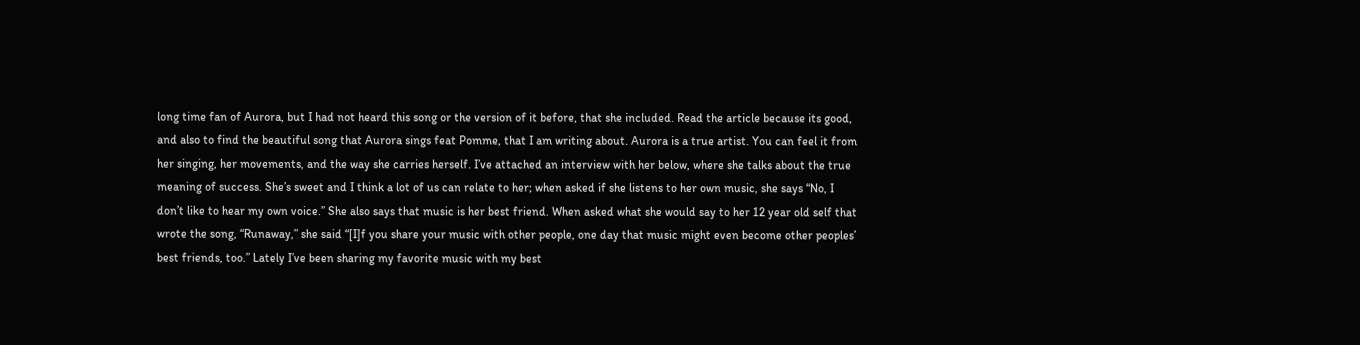long time fan of Aurora, but I had not heard this song or the version of it before, that she included. Read the article because its good, and also to find the beautiful song that Aurora sings feat Pomme, that I am writing about. Aurora is a true artist. You can feel it from her singing, her movements, and the way she carries herself. I’ve attached an interview with her below, where she talks about the true meaning of success. She’s sweet and I think a lot of us can relate to her; when asked if she listens to her own music, she says “No, I don’t like to hear my own voice.” She also says that music is her best friend. When asked what she would say to her 12 year old self that wrote the song, “Runaway,” she said “[I]f you share your music with other people, one day that music might even become other peoples’ best friends, too.” Lately I’ve been sharing my favorite music with my best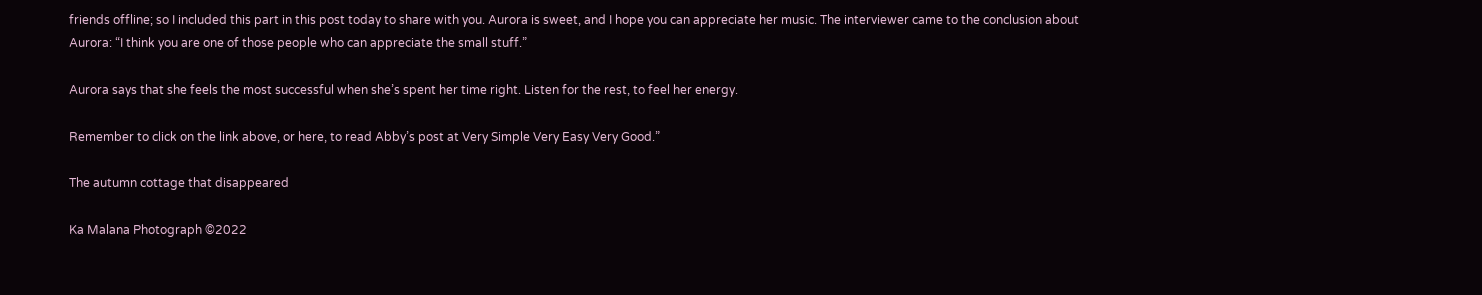friends offline; so I included this part in this post today to share with you. Aurora is sweet, and I hope you can appreciate her music. The interviewer came to the conclusion about Aurora: “I think you are one of those people who can appreciate the small stuff.”

Aurora says that she feels the most successful when she’s spent her time right. Listen for the rest, to feel her energy.

Remember to click on the link above, or here, to read Abby’s post at Very Simple Very Easy Very Good.”

The autumn cottage that disappeared

Ka Malana Photograph ©2022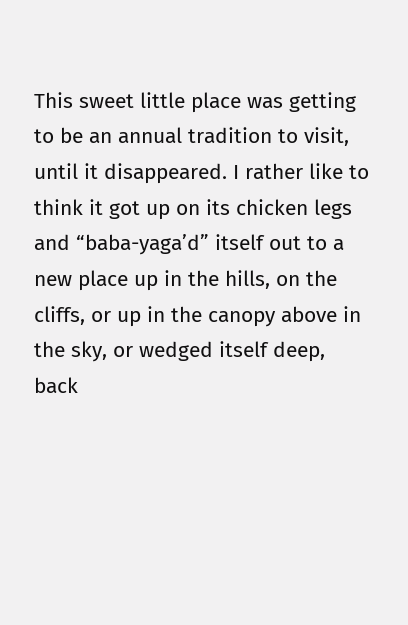This sweet little place was getting to be an annual tradition to visit, until it disappeared. I rather like to think it got up on its chicken legs and “baba-yaga’d” itself out to a new place up in the hills, on the cliffs, or up in the canopy above in the sky, or wedged itself deep, back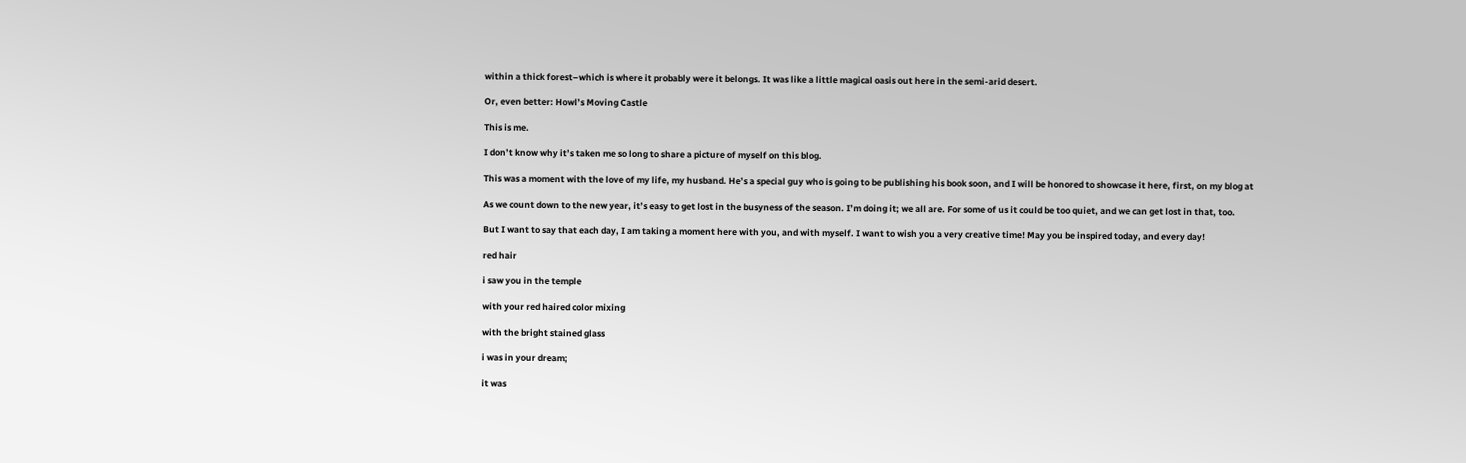within a thick forest–which is where it probably were it belongs. It was like a little magical oasis out here in the semi-arid desert.

Or, even better: Howl’s Moving Castle

This is me.

I don’t know why it’s taken me so long to share a picture of myself on this blog.

This was a moment with the love of my life, my husband. He’s a special guy who is going to be publishing his book soon, and I will be honored to showcase it here, first, on my blog at

As we count down to the new year, it’s easy to get lost in the busyness of the season. I’m doing it; we all are. For some of us it could be too quiet, and we can get lost in that, too.

But I want to say that each day, I am taking a moment here with you, and with myself. I want to wish you a very creative time! May you be inspired today, and every day!

red hair

i saw you in the temple

with your red haired color mixing

with the bright stained glass

i was in your dream;

it was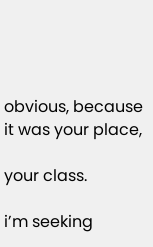obvious, because it was your place,

your class.

i’m seeking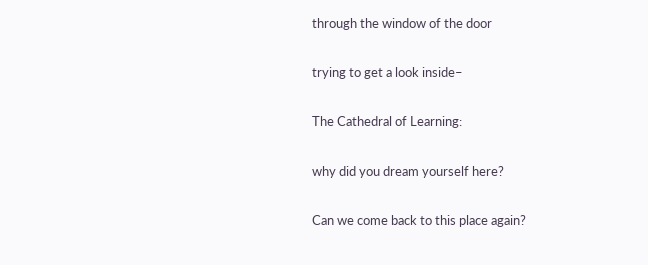through the window of the door

trying to get a look inside–

The Cathedral of Learning:

why did you dream yourself here?

Can we come back to this place again?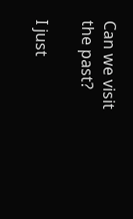Can we visit the past?

I just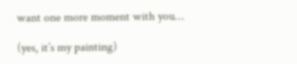want one more moment with you…

(yes, it’s my painting)